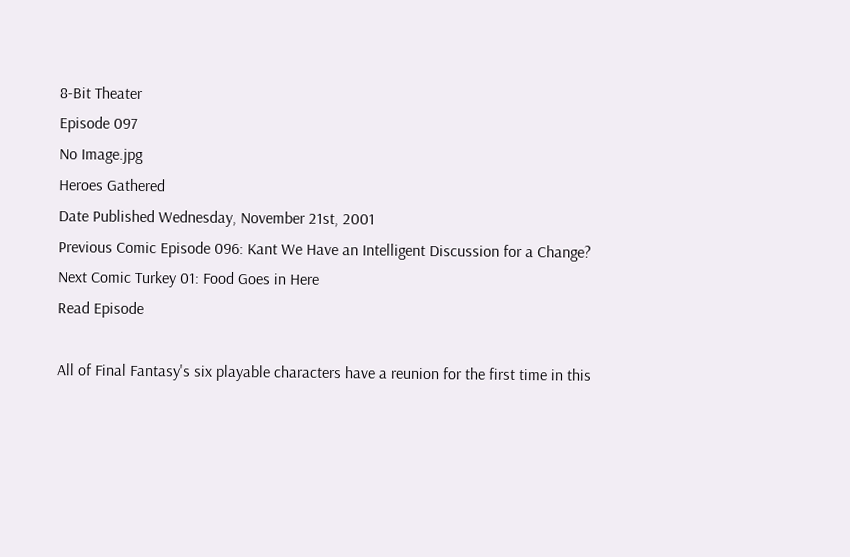8-Bit Theater
Episode 097
No Image.jpg
Heroes Gathered
Date Published Wednesday, November 21st, 2001
Previous Comic Episode 096: Kant We Have an Intelligent Discussion for a Change?
Next Comic Turkey 01: Food Goes in Here
Read Episode

All of Final Fantasy's six playable characters have a reunion for the first time in this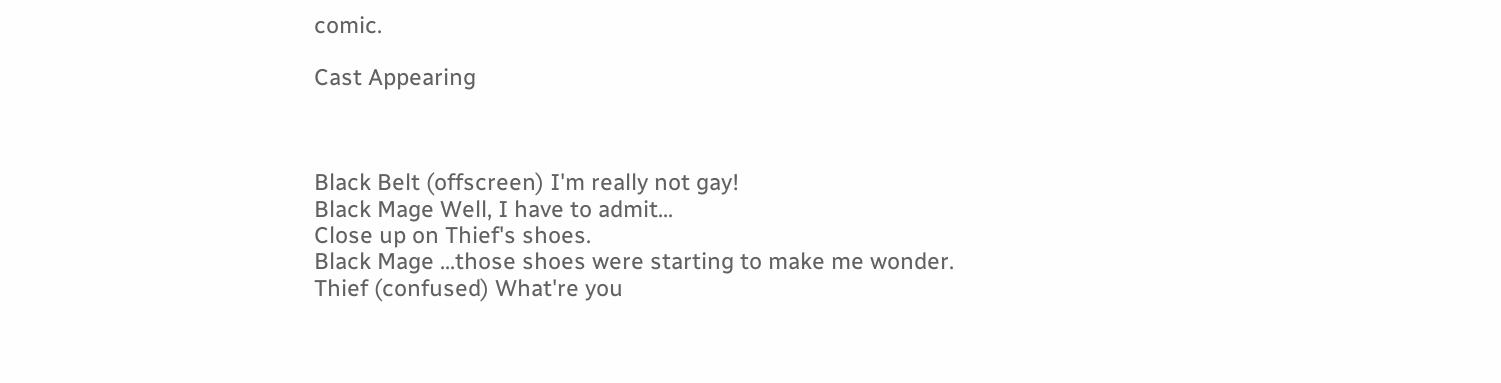comic.

Cast Appearing



Black Belt (offscreen) I'm really not gay!
Black Mage Well, I have to admit...
Close up on Thief's shoes.
Black Mage ...those shoes were starting to make me wonder.
Thief (confused) What're you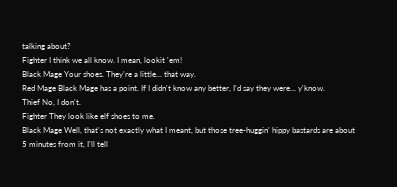talking about?
Fighter I think we all know. I mean, lookit 'em!
Black Mage Your shoes. They're a little... that way.
Red Mage Black Mage has a point. If I didn't know any better, I'd say they were... y'know.
Thief No, I don't.
Fighter They look like elf shoes to me.
Black Mage Well, that's not exactly what I meant, but those tree-huggin' hippy bastards are about 5 minutes from it, I'll tell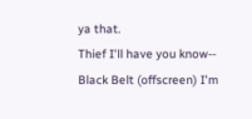ya that.
Thief I'll have you know--
Black Belt (offscreen) I'm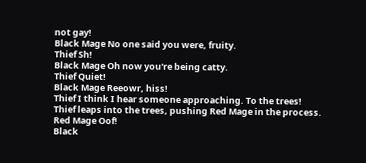not gay!
Black Mage No one said you were, fruity.
Thief Sh!
Black Mage Oh now you're being catty.
Thief Quiet!
Black Mage Reeowr, hiss!
Thief I think I hear someone approaching. To the trees!
Thief leaps into the trees, pushing Red Mage in the process.
Red Mage Oof!
Black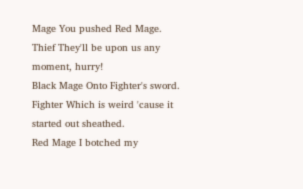Mage You pushed Red Mage.
Thief They'll be upon us any moment, hurry!
Black Mage Onto Fighter's sword.
Fighter Which is weird 'cause it started out sheathed.
Red Mage I botched my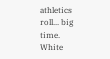athletics roll... big time.
White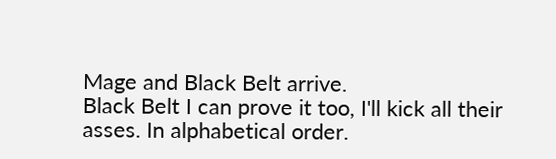Mage and Black Belt arrive.
Black Belt I can prove it too, I'll kick all their asses. In alphabetical order.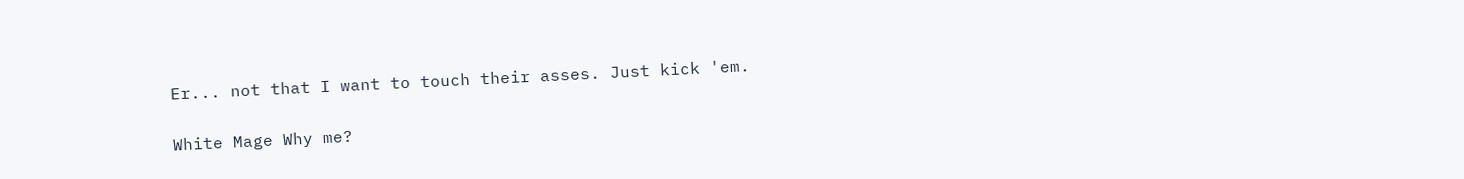Er... not that I want to touch their asses. Just kick 'em.

White Mage Why me?